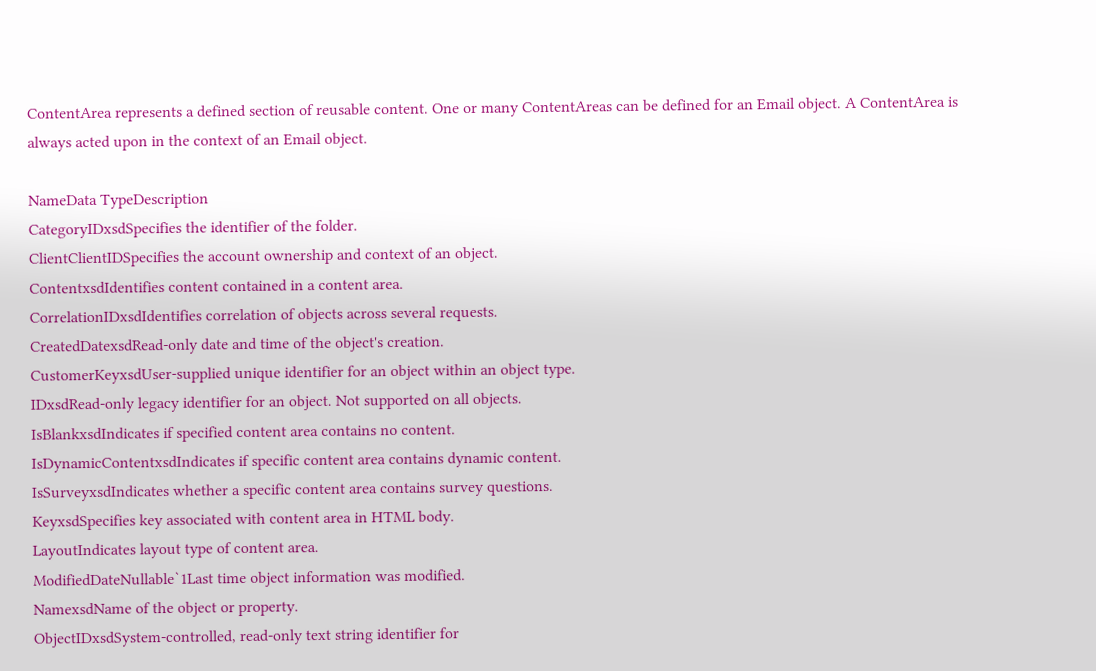ContentArea represents a defined section of reusable content. One or many ContentAreas can be defined for an Email object. A ContentArea is always acted upon in the context of an Email object.

NameData TypeDescription
CategoryIDxsdSpecifies the identifier of the folder.
ClientClientIDSpecifies the account ownership and context of an object.
ContentxsdIdentifies content contained in a content area.
CorrelationIDxsdIdentifies correlation of objects across several requests.
CreatedDatexsdRead-only date and time of the object's creation.
CustomerKeyxsdUser-supplied unique identifier for an object within an object type.
IDxsdRead-only legacy identifier for an object. Not supported on all objects.
IsBlankxsdIndicates if specified content area contains no content.
IsDynamicContentxsdIndicates if specific content area contains dynamic content.
IsSurveyxsdIndicates whether a specific content area contains survey questions.
KeyxsdSpecifies key associated with content area in HTML body.
LayoutIndicates layout type of content area.
ModifiedDateNullable`1Last time object information was modified.
NamexsdName of the object or property.
ObjectIDxsdSystem-controlled, read-only text string identifier for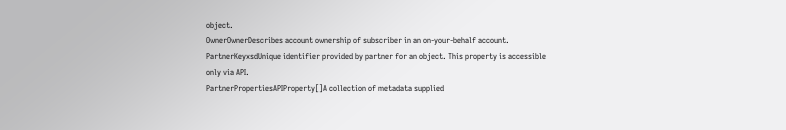object.
OwnerOwnerDescribes account ownership of subscriber in an on-your-behalf account.
PartnerKeyxsdUnique identifier provided by partner for an object. This property is accessible only via API.
PartnerPropertiesAPIProperty[]A collection of metadata supplied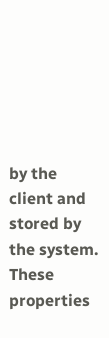by the client and stored by the system. These properties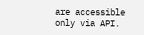are accessible only via API.